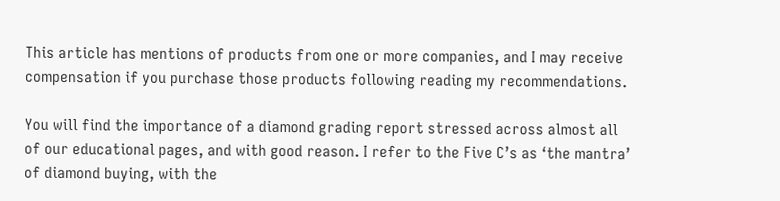This article has mentions of products from one or more companies, and I may receive compensation if you purchase those products following reading my recommendations.

You will find the importance of a diamond grading report stressed across almost all of our educational pages, and with good reason. I refer to the Five C’s as ‘the mantra’ of diamond buying, with the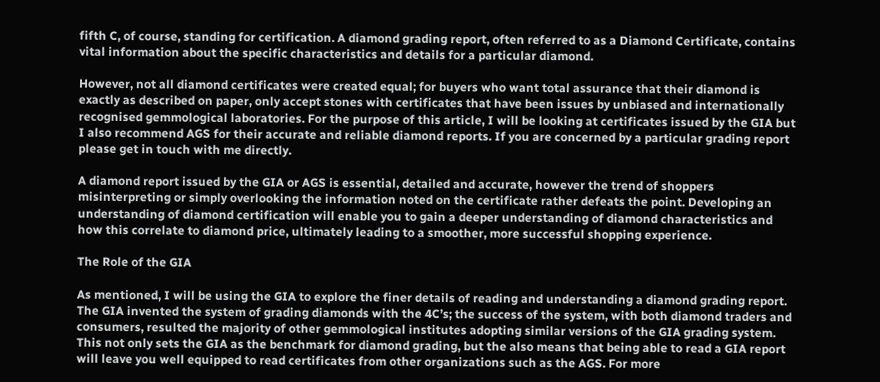fifth C, of course, standing for certification. A diamond grading report, often referred to as a Diamond Certificate, contains vital information about the specific characteristics and details for a particular diamond.

However, not all diamond certificates were created equal; for buyers who want total assurance that their diamond is exactly as described on paper, only accept stones with certificates that have been issues by unbiased and internationally recognised gemmological laboratories. For the purpose of this article, I will be looking at certificates issued by the GIA but I also recommend AGS for their accurate and reliable diamond reports. If you are concerned by a particular grading report please get in touch with me directly.

A diamond report issued by the GIA or AGS is essential, detailed and accurate, however the trend of shoppers misinterpreting or simply overlooking the information noted on the certificate rather defeats the point. Developing an understanding of diamond certification will enable you to gain a deeper understanding of diamond characteristics and how this correlate to diamond price, ultimately leading to a smoother, more successful shopping experience.

The Role of the GIA

As mentioned, I will be using the GIA to explore the finer details of reading and understanding a diamond grading report. The GIA invented the system of grading diamonds with the 4C’s; the success of the system, with both diamond traders and consumers, resulted the majority of other gemmological institutes adopting similar versions of the GIA grading system. This not only sets the GIA as the benchmark for diamond grading, but the also means that being able to read a GIA report will leave you well equipped to read certificates from other organizations such as the AGS. For more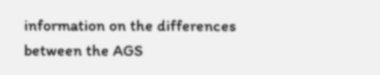information on the differences between the AGS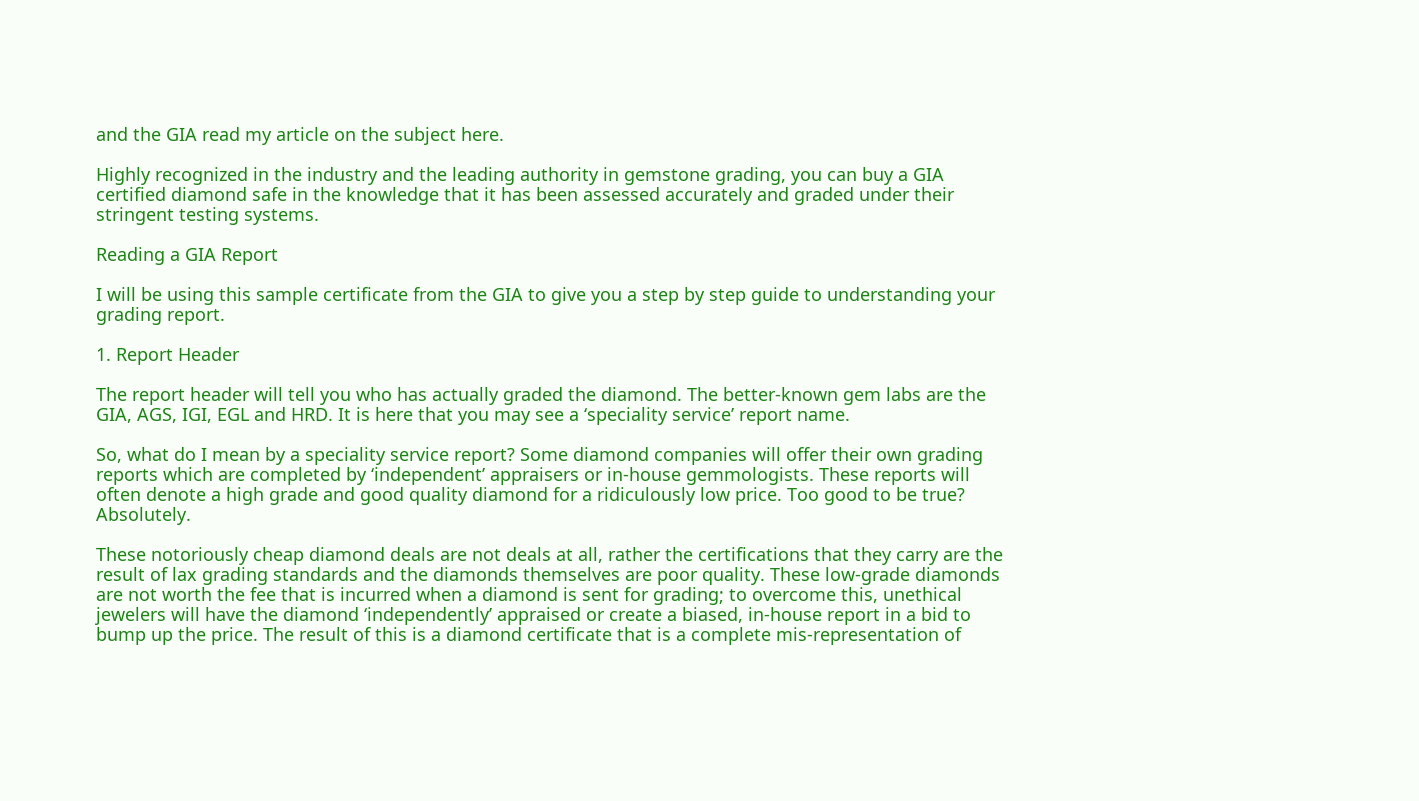and the GIA read my article on the subject here.

Highly recognized in the industry and the leading authority in gemstone grading, you can buy a GIA certified diamond safe in the knowledge that it has been assessed accurately and graded under their stringent testing systems.

Reading a GIA Report

I will be using this sample certificate from the GIA to give you a step by step guide to understanding your grading report.

1. Report Header

The report header will tell you who has actually graded the diamond. The better-known gem labs are the GIA, AGS, IGI, EGL and HRD. It is here that you may see a ‘speciality service’ report name.

So, what do I mean by a speciality service report? Some diamond companies will offer their own grading reports which are completed by ‘independent’ appraisers or in-house gemmologists. These reports will often denote a high grade and good quality diamond for a ridiculously low price. Too good to be true? Absolutely.

These notoriously cheap diamond deals are not deals at all, rather the certifications that they carry are the result of lax grading standards and the diamonds themselves are poor quality. These low-grade diamonds are not worth the fee that is incurred when a diamond is sent for grading; to overcome this, unethical jewelers will have the diamond ‘independently’ appraised or create a biased, in-house report in a bid to bump up the price. The result of this is a diamond certificate that is a complete mis-representation of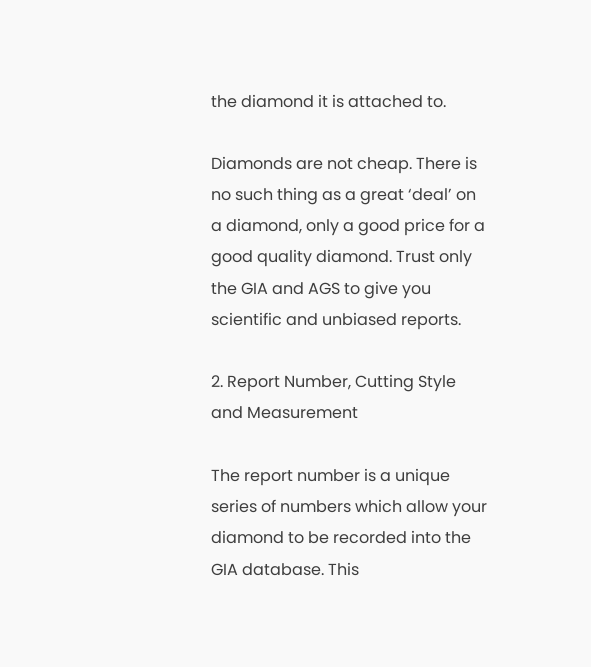the diamond it is attached to.

Diamonds are not cheap. There is no such thing as a great ‘deal’ on a diamond, only a good price for a good quality diamond. Trust only the GIA and AGS to give you scientific and unbiased reports.

2. Report Number, Cutting Style and Measurement

The report number is a unique series of numbers which allow your diamond to be recorded into the GIA database. This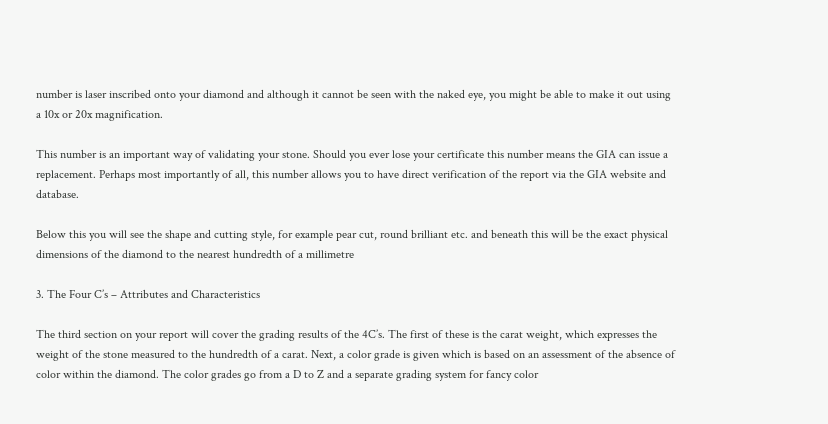number is laser inscribed onto your diamond and although it cannot be seen with the naked eye, you might be able to make it out using a 10x or 20x magnification.

This number is an important way of validating your stone. Should you ever lose your certificate this number means the GIA can issue a replacement. Perhaps most importantly of all, this number allows you to have direct verification of the report via the GIA website and database.

Below this you will see the shape and cutting style, for example pear cut, round brilliant etc. and beneath this will be the exact physical dimensions of the diamond to the nearest hundredth of a millimetre

3. The Four C’s – Attributes and Characteristics

The third section on your report will cover the grading results of the 4C’s. The first of these is the carat weight, which expresses the weight of the stone measured to the hundredth of a carat. Next, a color grade is given which is based on an assessment of the absence of color within the diamond. The color grades go from a D to Z and a separate grading system for fancy color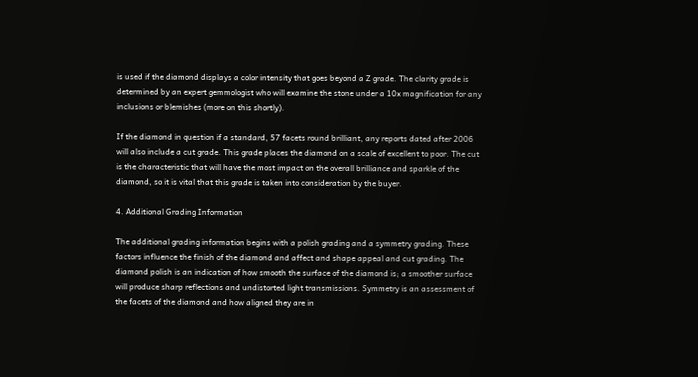is used if the diamond displays a color intensity that goes beyond a Z grade. The clarity grade is determined by an expert gemmologist who will examine the stone under a 10x magnification for any inclusions or blemishes (more on this shortly).

If the diamond in question if a standard, 57 facets round brilliant, any reports dated after 2006 will also include a cut grade. This grade places the diamond on a scale of excellent to poor. The cut is the characteristic that will have the most impact on the overall brilliance and sparkle of the diamond, so it is vital that this grade is taken into consideration by the buyer.

4. Additional Grading Information

The additional grading information begins with a polish grading and a symmetry grading. These factors influence the finish of the diamond and affect and shape appeal and cut grading. The diamond polish is an indication of how smooth the surface of the diamond is; a smoother surface will produce sharp reflections and undistorted light transmissions. Symmetry is an assessment of the facets of the diamond and how aligned they are in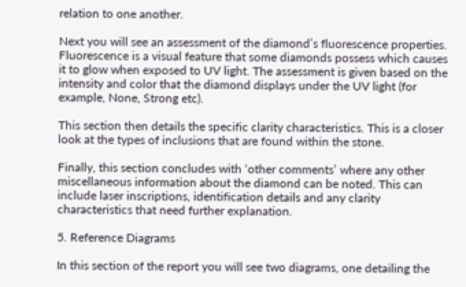relation to one another.

Next you will see an assessment of the diamond’s fluorescence properties. Fluorescence is a visual feature that some diamonds possess which causes it to glow when exposed to UV light. The assessment is given based on the intensity and color that the diamond displays under the UV light (for example, None, Strong etc).

This section then details the specific clarity characteristics. This is a closer look at the types of inclusions that are found within the stone.

Finally, this section concludes with ‘other comments’ where any other miscellaneous information about the diamond can be noted. This can include laser inscriptions, identification details and any clarity characteristics that need further explanation.

5. Reference Diagrams

In this section of the report you will see two diagrams, one detailing the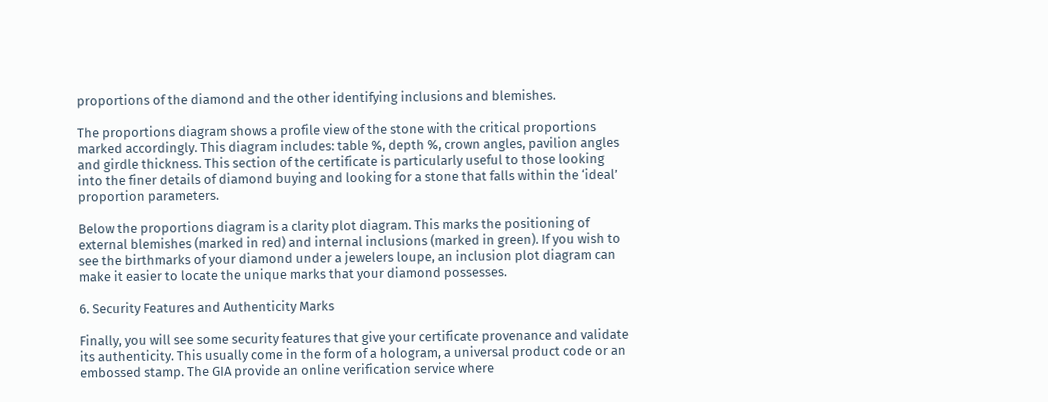proportions of the diamond and the other identifying inclusions and blemishes.

The proportions diagram shows a profile view of the stone with the critical proportions marked accordingly. This diagram includes: table %, depth %, crown angles, pavilion angles and girdle thickness. This section of the certificate is particularly useful to those looking into the finer details of diamond buying and looking for a stone that falls within the ‘ideal’ proportion parameters.

Below the proportions diagram is a clarity plot diagram. This marks the positioning of external blemishes (marked in red) and internal inclusions (marked in green). If you wish to see the birthmarks of your diamond under a jewelers loupe, an inclusion plot diagram can make it easier to locate the unique marks that your diamond possesses.

6. Security Features and Authenticity Marks

Finally, you will see some security features that give your certificate provenance and validate its authenticity. This usually come in the form of a hologram, a universal product code or an embossed stamp. The GIA provide an online verification service where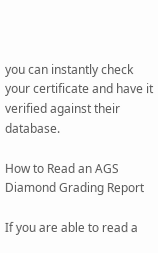you can instantly check your certificate and have it verified against their database.

How to Read an AGS Diamond Grading Report

If you are able to read a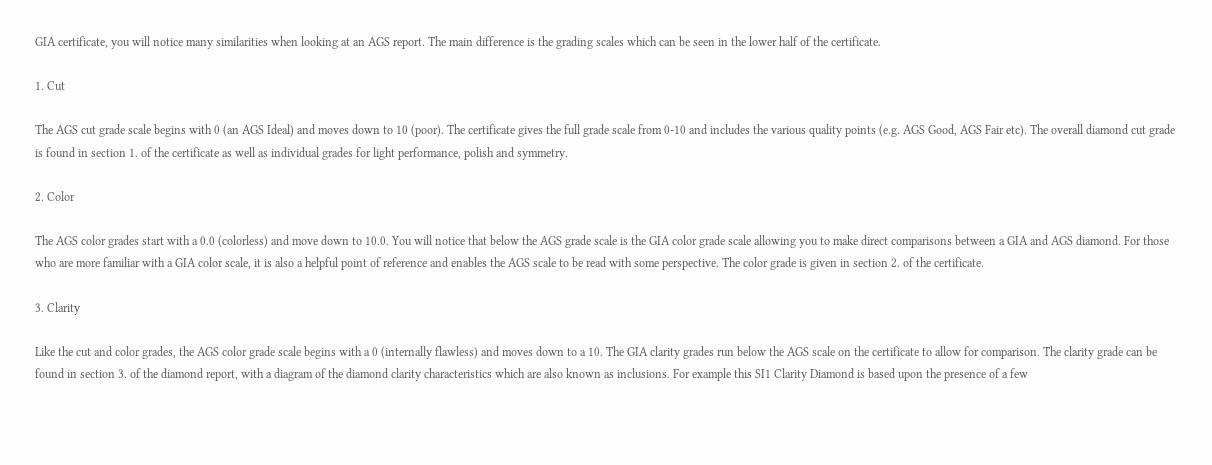GIA certificate, you will notice many similarities when looking at an AGS report. The main difference is the grading scales which can be seen in the lower half of the certificate.

1. Cut

The AGS cut grade scale begins with 0 (an AGS Ideal) and moves down to 10 (poor). The certificate gives the full grade scale from 0-10 and includes the various quality points (e.g. AGS Good, AGS Fair etc). The overall diamond cut grade is found in section 1. of the certificate as well as individual grades for light performance, polish and symmetry.

2. Color

The AGS color grades start with a 0.0 (colorless) and move down to 10.0. You will notice that below the AGS grade scale is the GIA color grade scale allowing you to make direct comparisons between a GIA and AGS diamond. For those who are more familiar with a GIA color scale, it is also a helpful point of reference and enables the AGS scale to be read with some perspective. The color grade is given in section 2. of the certificate.

3. Clarity

Like the cut and color grades, the AGS color grade scale begins with a 0 (internally flawless) and moves down to a 10. The GIA clarity grades run below the AGS scale on the certificate to allow for comparison. The clarity grade can be found in section 3. of the diamond report, with a diagram of the diamond clarity characteristics which are also known as inclusions. For example this SI1 Clarity Diamond is based upon the presence of a few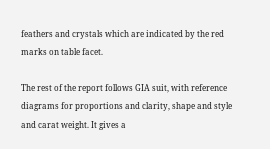feathers and crystals which are indicated by the red marks on table facet.

The rest of the report follows GIA suit, with reference diagrams for proportions and clarity, shape and style and carat weight. It gives a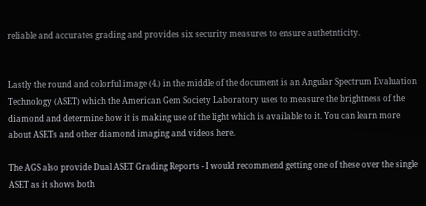reliable and accurates grading and provides six security measures to ensure authetnticity.


Lastly the round and colorful image (4.) in the middle of the document is an Angular Spectrum Evaluation Technology (ASET) which the American Gem Society Laboratory uses to measure the brightness of the diamond and determine how it is making use of the light which is available to it. You can learn more about ASETs and other diamond imaging and videos here.

The AGS also provide Dual ASET Grading Reports - I would recommend getting one of these over the single ASET as it shows both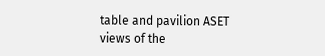table and pavilion ASET views of the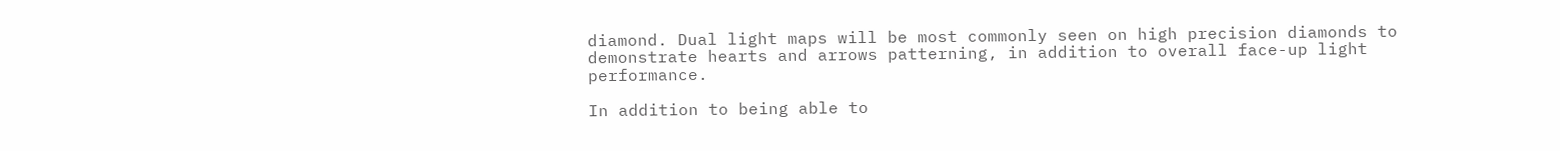diamond. Dual light maps will be most commonly seen on high precision diamonds to demonstrate hearts and arrows patterning, in addition to overall face-up light performance.

In addition to being able to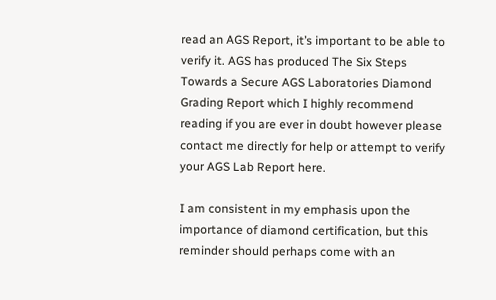read an AGS Report, it’s important to be able to verify it. AGS has produced The Six Steps Towards a Secure AGS Laboratories Diamond Grading Report which I highly recommend reading if you are ever in doubt however please contact me directly for help or attempt to verify your AGS Lab Report here.

I am consistent in my emphasis upon the importance of diamond certification, but this reminder should perhaps come with an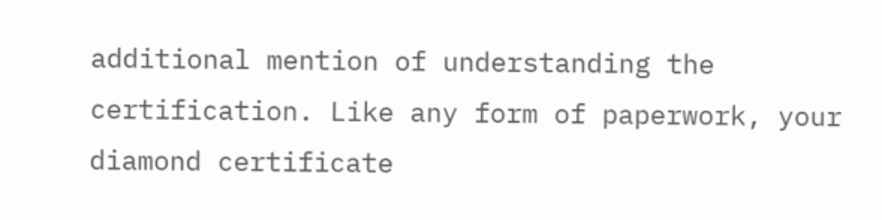additional mention of understanding the certification. Like any form of paperwork, your diamond certificate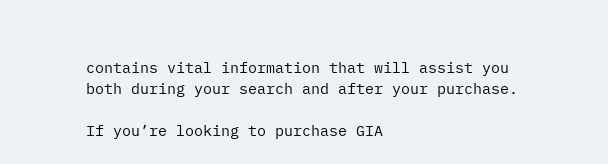contains vital information that will assist you both during your search and after your purchase.

If you’re looking to purchase GIA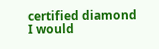certified diamond I would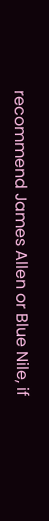recommend James Allen or Blue Nile, if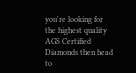you're looking for the highest quality AGS Certified Diamonds then head to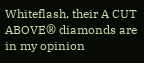Whiteflash, their A CUT ABOVE® diamonds are in my opinion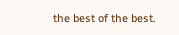the best of the best.